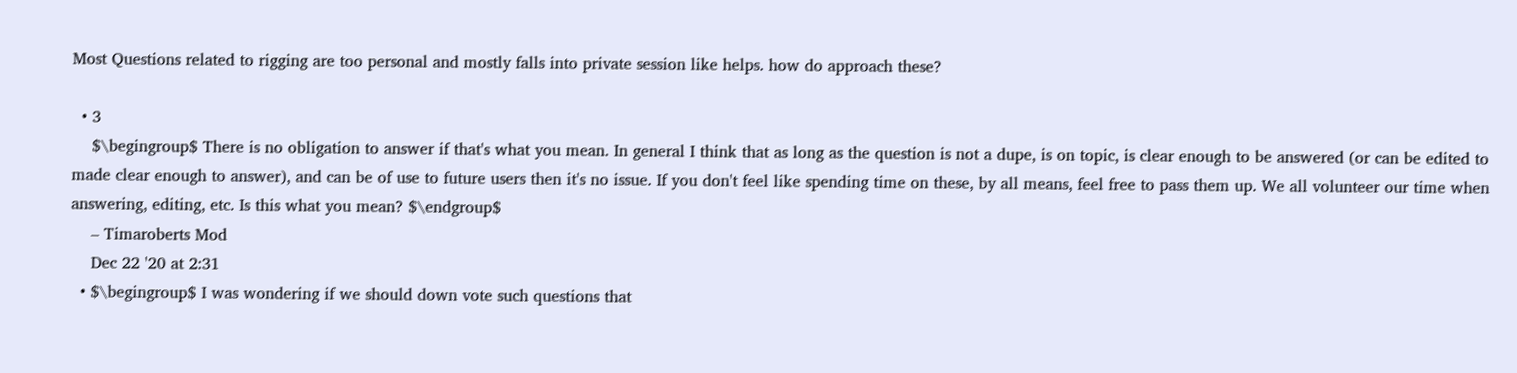Most Questions related to rigging are too personal and mostly falls into private session like helps. how do approach these?

  • 3
    $\begingroup$ There is no obligation to answer if that's what you mean. In general I think that as long as the question is not a dupe, is on topic, is clear enough to be answered (or can be edited to made clear enough to answer), and can be of use to future users then it's no issue. If you don't feel like spending time on these, by all means, feel free to pass them up. We all volunteer our time when answering, editing, etc. Is this what you mean? $\endgroup$
    – Timaroberts Mod
    Dec 22 '20 at 2:31
  • $\begingroup$ I was wondering if we should down vote such questions that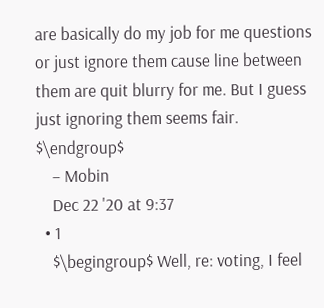are basically do my job for me questions or just ignore them cause line between them are quit blurry for me. But I guess just ignoring them seems fair. $\endgroup$
    – Mobin
    Dec 22 '20 at 9:37
  • 1
    $\begingroup$ Well, re: voting, I feel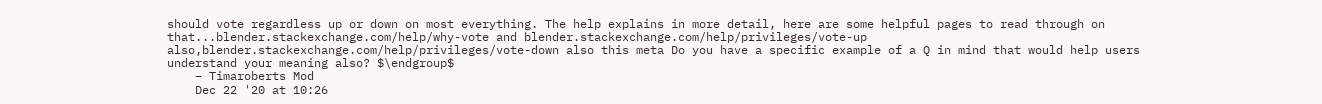should vote regardless up or down on most everything. The help explains in more detail, here are some helpful pages to read through on that...blender.stackexchange.com/help/why-vote and blender.stackexchange.com/help/privileges/vote-up also,blender.stackexchange.com/help/privileges/vote-down also this meta Do you have a specific example of a Q in mind that would help users understand your meaning also? $\endgroup$
    – Timaroberts Mod
    Dec 22 '20 at 10:26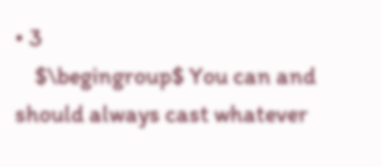• 3
    $\begingroup$ You can and should always cast whatever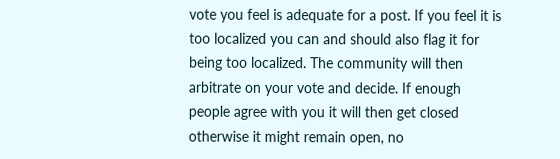vote you feel is adequate for a post. If you feel it is too localized you can and should also flag it for being too localized. The community will then arbitrate on your vote and decide. If enough people agree with you it will then get closed otherwise it might remain open, no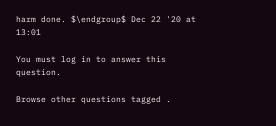harm done. $\endgroup$ Dec 22 '20 at 13:01

You must log in to answer this question.

Browse other questions tagged .